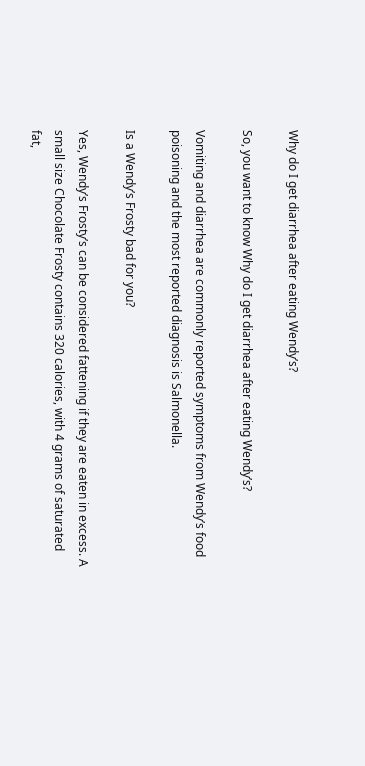Why do I get diarrhea after eating Wendy’s?

So, you want to know Why do I get diarrhea after eating Wendy’s?

Vomiting and diarrhea are commonly reported symptoms from Wendy’s food poisoning and the most reported diagnosis is Salmonella.

Is a Wendy’s Frosty bad for you?

Yes, Wendy’s Frosty’s can be considered fattening if they are eaten in excess. A small size Chocolate Frosty contains 320 calories, with 4 grams of saturated fat,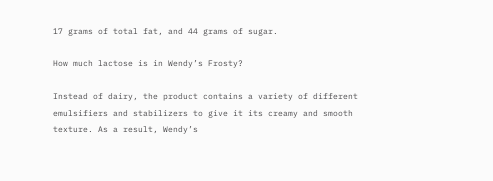17 grams of total fat, and 44 grams of sugar.

How much lactose is in Wendy’s Frosty?

Instead of dairy, the product contains a variety of different emulsifiers and stabilizers to give it its creamy and smooth texture. As a result, Wendy’s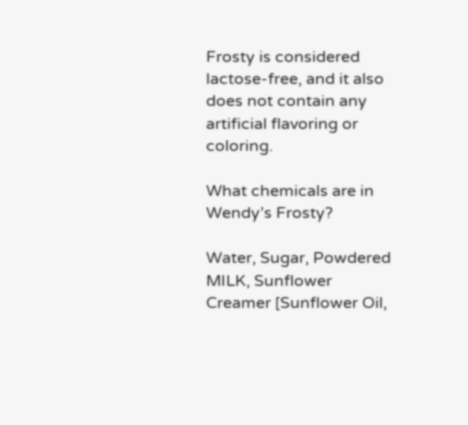Frosty is considered lactose-free, and it also does not contain any artificial flavoring or coloring.

What chemicals are in Wendy’s Frosty?

Water, Sugar, Powdered MILK, Sunflower Creamer [Sunflower Oil,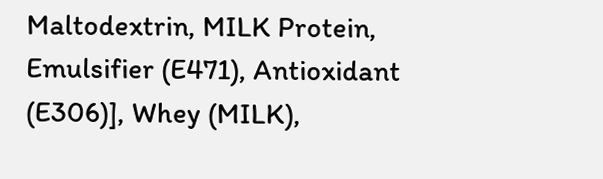Maltodextrin, MILK Protein, Emulsifier (E471), Antioxidant (E306)], Whey (MILK),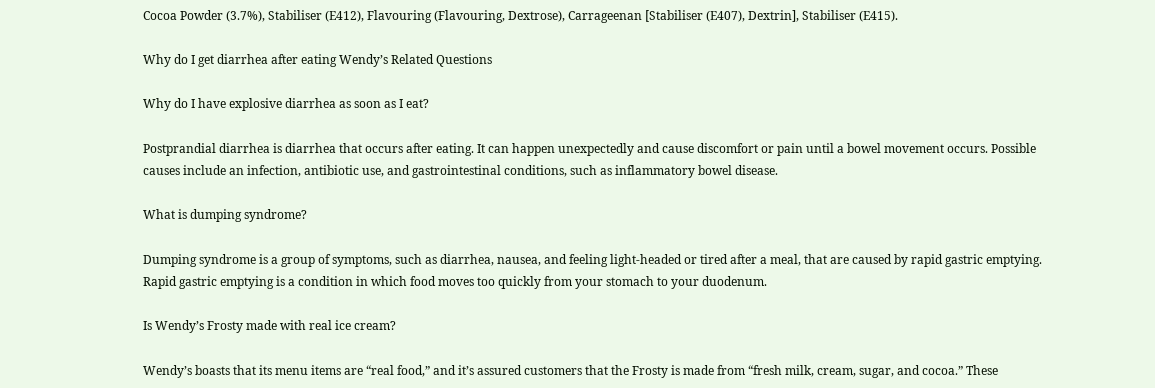Cocoa Powder (3.7%), Stabiliser (E412), Flavouring (Flavouring, Dextrose), Carrageenan [Stabiliser (E407), Dextrin], Stabiliser (E415).

Why do I get diarrhea after eating Wendy’s Related Questions

Why do I have explosive diarrhea as soon as I eat?

Postprandial diarrhea is diarrhea that occurs after eating. It can happen unexpectedly and cause discomfort or pain until a bowel movement occurs. Possible causes include an infection, antibiotic use, and gastrointestinal conditions, such as inflammatory bowel disease.

What is dumping syndrome?

Dumping syndrome is a group of symptoms, such as diarrhea, nausea, and feeling light-headed or tired after a meal, that are caused by rapid gastric emptying. Rapid gastric emptying is a condition in which food moves too quickly from your stomach to your duodenum.

Is Wendy’s Frosty made with real ice cream?

Wendy’s boasts that its menu items are “real food,” and it’s assured customers that the Frosty is made from “fresh milk, cream, sugar, and cocoa.” These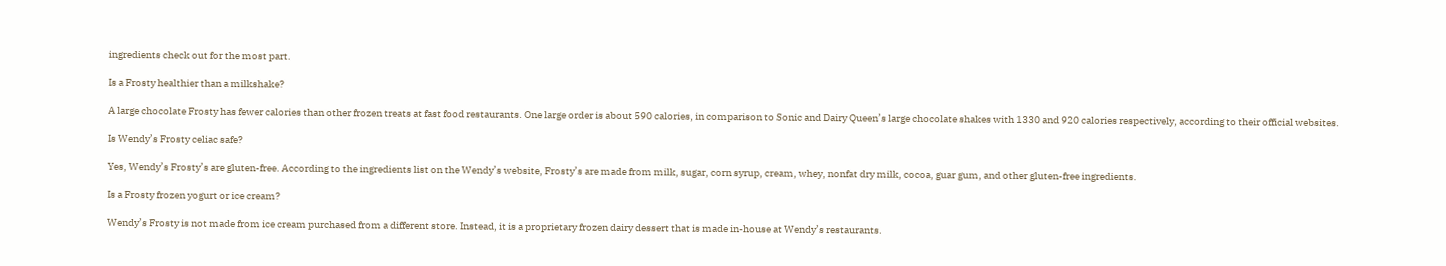ingredients check out for the most part.

Is a Frosty healthier than a milkshake?

A large chocolate Frosty has fewer calories than other frozen treats at fast food restaurants. One large order is about 590 calories, in comparison to Sonic and Dairy Queen’s large chocolate shakes with 1330 and 920 calories respectively, according to their official websites.

Is Wendy’s Frosty celiac safe?

Yes, Wendy’s Frosty’s are gluten-free. According to the ingredients list on the Wendy’s website, Frosty’s are made from milk, sugar, corn syrup, cream, whey, nonfat dry milk, cocoa, guar gum, and other gluten-free ingredients.

Is a Frosty frozen yogurt or ice cream?

Wendy’s Frosty is not made from ice cream purchased from a different store. Instead, it is a proprietary frozen dairy dessert that is made in-house at Wendy’s restaurants.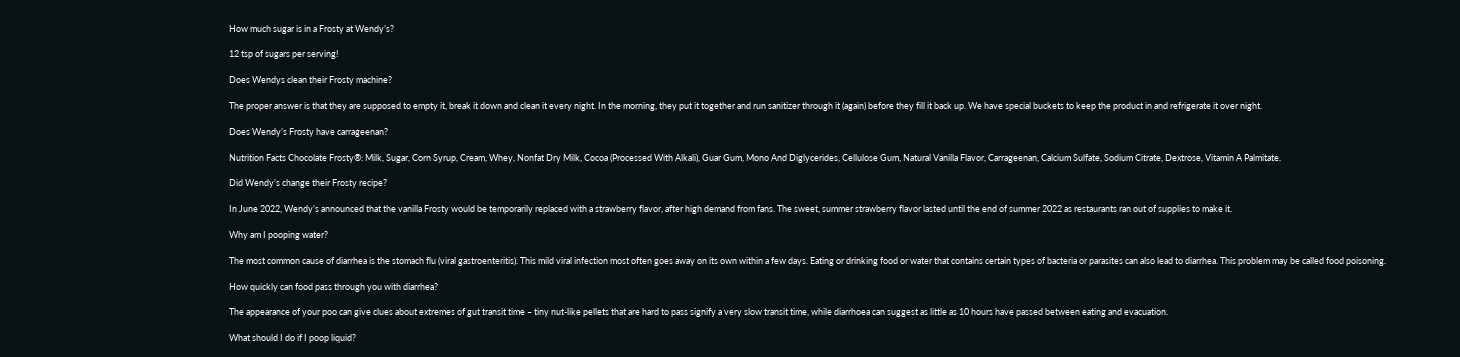How much sugar is in a Frosty at Wendy’s?

12 tsp of sugars per serving!

Does Wendys clean their Frosty machine?

The proper answer is that they are supposed to empty it, break it down and clean it every night. In the morning, they put it together and run sanitizer through it (again) before they fill it back up. We have special buckets to keep the product in and refrigerate it over night.

Does Wendy’s Frosty have carrageenan?

Nutrition Facts Chocolate Frosty®: Milk, Sugar, Corn Syrup, Cream, Whey, Nonfat Dry Milk, Cocoa (Processed With Alkali), Guar Gum, Mono And Diglycerides, Cellulose Gum, Natural Vanilla Flavor, Carrageenan, Calcium Sulfate, Sodium Citrate, Dextrose, Vitamin A Palmitate.

Did Wendy’s change their Frosty recipe?

In June 2022, Wendy’s announced that the vanilla Frosty would be temporarily replaced with a strawberry flavor, after high demand from fans. The sweet, summer strawberry flavor lasted until the end of summer 2022 as restaurants ran out of supplies to make it.

Why am I pooping water?

The most common cause of diarrhea is the stomach flu (viral gastroenteritis). This mild viral infection most often goes away on its own within a few days. Eating or drinking food or water that contains certain types of bacteria or parasites can also lead to diarrhea. This problem may be called food poisoning.

How quickly can food pass through you with diarrhea?

The appearance of your poo can give clues about extremes of gut transit time – tiny nut-like pellets that are hard to pass signify a very slow transit time, while diarrhoea can suggest as little as 10 hours have passed between eating and evacuation.

What should I do if I poop liquid?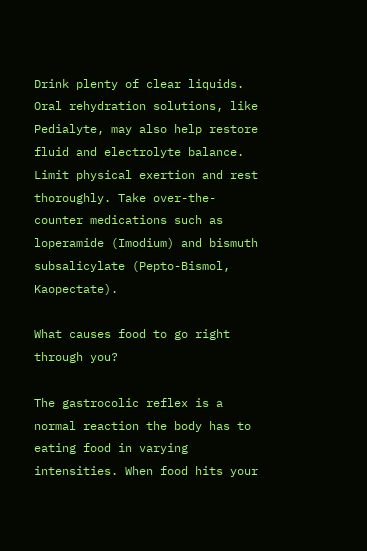Drink plenty of clear liquids. Oral rehydration solutions, like Pedialyte, may also help restore fluid and electrolyte balance. Limit physical exertion and rest thoroughly. Take over-the-counter medications such as loperamide (Imodium) and bismuth subsalicylate (Pepto-Bismol, Kaopectate).

What causes food to go right through you?

The gastrocolic reflex is a normal reaction the body has to eating food in varying intensities. When food hits your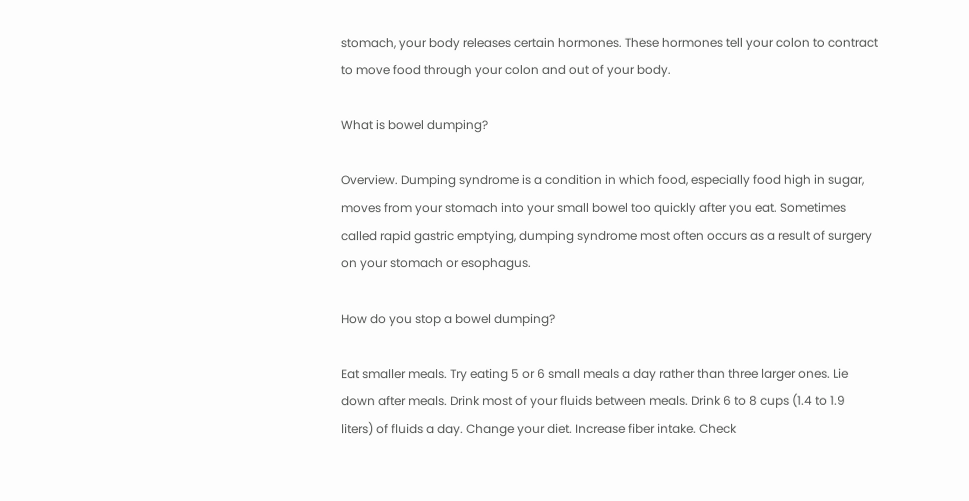stomach, your body releases certain hormones. These hormones tell your colon to contract to move food through your colon and out of your body.

What is bowel dumping?

Overview. Dumping syndrome is a condition in which food, especially food high in sugar, moves from your stomach into your small bowel too quickly after you eat. Sometimes called rapid gastric emptying, dumping syndrome most often occurs as a result of surgery on your stomach or esophagus.

How do you stop a bowel dumping?

Eat smaller meals. Try eating 5 or 6 small meals a day rather than three larger ones. Lie down after meals. Drink most of your fluids between meals. Drink 6 to 8 cups (1.4 to 1.9 liters) of fluids a day. Change your diet. Increase fiber intake. Check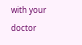with your doctor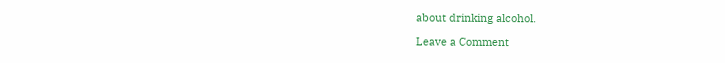about drinking alcohol.

Leave a Comment